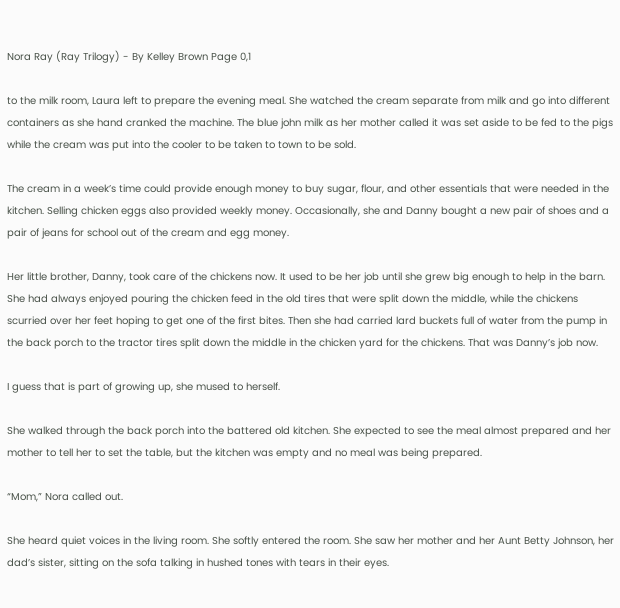Nora Ray (Ray Trilogy) - By Kelley Brown Page 0,1

to the milk room, Laura left to prepare the evening meal. She watched the cream separate from milk and go into different containers as she hand cranked the machine. The blue john milk as her mother called it was set aside to be fed to the pigs while the cream was put into the cooler to be taken to town to be sold.

The cream in a week’s time could provide enough money to buy sugar, flour, and other essentials that were needed in the kitchen. Selling chicken eggs also provided weekly money. Occasionally, she and Danny bought a new pair of shoes and a pair of jeans for school out of the cream and egg money.

Her little brother, Danny, took care of the chickens now. It used to be her job until she grew big enough to help in the barn. She had always enjoyed pouring the chicken feed in the old tires that were split down the middle, while the chickens scurried over her feet hoping to get one of the first bites. Then she had carried lard buckets full of water from the pump in the back porch to the tractor tires split down the middle in the chicken yard for the chickens. That was Danny’s job now.

I guess that is part of growing up, she mused to herself.

She walked through the back porch into the battered old kitchen. She expected to see the meal almost prepared and her mother to tell her to set the table, but the kitchen was empty and no meal was being prepared.

“Mom,” Nora called out.

She heard quiet voices in the living room. She softly entered the room. She saw her mother and her Aunt Betty Johnson, her dad’s sister, sitting on the sofa talking in hushed tones with tears in their eyes.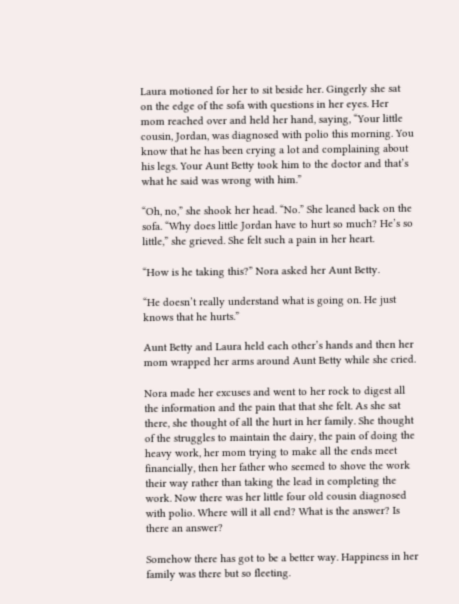Laura motioned for her to sit beside her. Gingerly she sat on the edge of the sofa with questions in her eyes. Her mom reached over and held her hand, saying, “Your little cousin, Jordan, was diagnosed with polio this morning. You know that he has been crying a lot and complaining about his legs. Your Aunt Betty took him to the doctor and that’s what he said was wrong with him.”

“Oh, no,” she shook her head. “No.” She leaned back on the sofa. “Why does little Jordan have to hurt so much? He’s so little,” she grieved. She felt such a pain in her heart.

“How is he taking this?” Nora asked her Aunt Betty.

“He doesn’t really understand what is going on. He just knows that he hurts.”

Aunt Betty and Laura held each other’s hands and then her mom wrapped her arms around Aunt Betty while she cried.

Nora made her excuses and went to her rock to digest all the information and the pain that that she felt. As she sat there, she thought of all the hurt in her family. She thought of the struggles to maintain the dairy, the pain of doing the heavy work, her mom trying to make all the ends meet financially, then her father who seemed to shove the work their way rather than taking the lead in completing the work. Now there was her little four old cousin diagnosed with polio. Where will it all end? What is the answer? Is there an answer?

Somehow there has got to be a better way. Happiness in her family was there but so fleeting.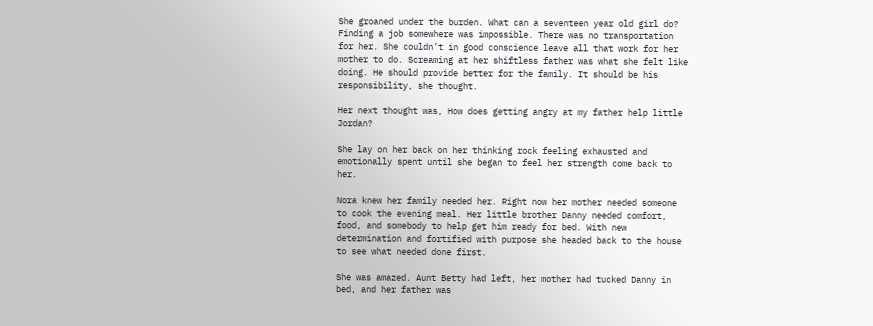She groaned under the burden. What can a seventeen year old girl do? Finding a job somewhere was impossible. There was no transportation for her. She couldn’t in good conscience leave all that work for her mother to do. Screaming at her shiftless father was what she felt like doing. He should provide better for the family. It should be his responsibility, she thought.

Her next thought was, How does getting angry at my father help little Jordan?

She lay on her back on her thinking rock feeling exhausted and emotionally spent until she began to feel her strength come back to her.

Nora knew her family needed her. Right now her mother needed someone to cook the evening meal. Her little brother Danny needed comfort, food, and somebody to help get him ready for bed. With new determination and fortified with purpose she headed back to the house to see what needed done first.

She was amazed. Aunt Betty had left, her mother had tucked Danny in bed, and her father was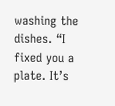washing the dishes. “I fixed you a plate. It’s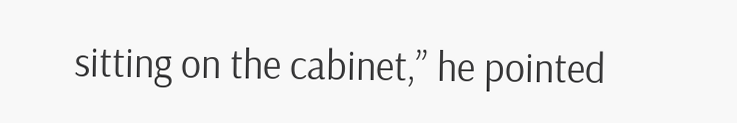sitting on the cabinet,” he pointed